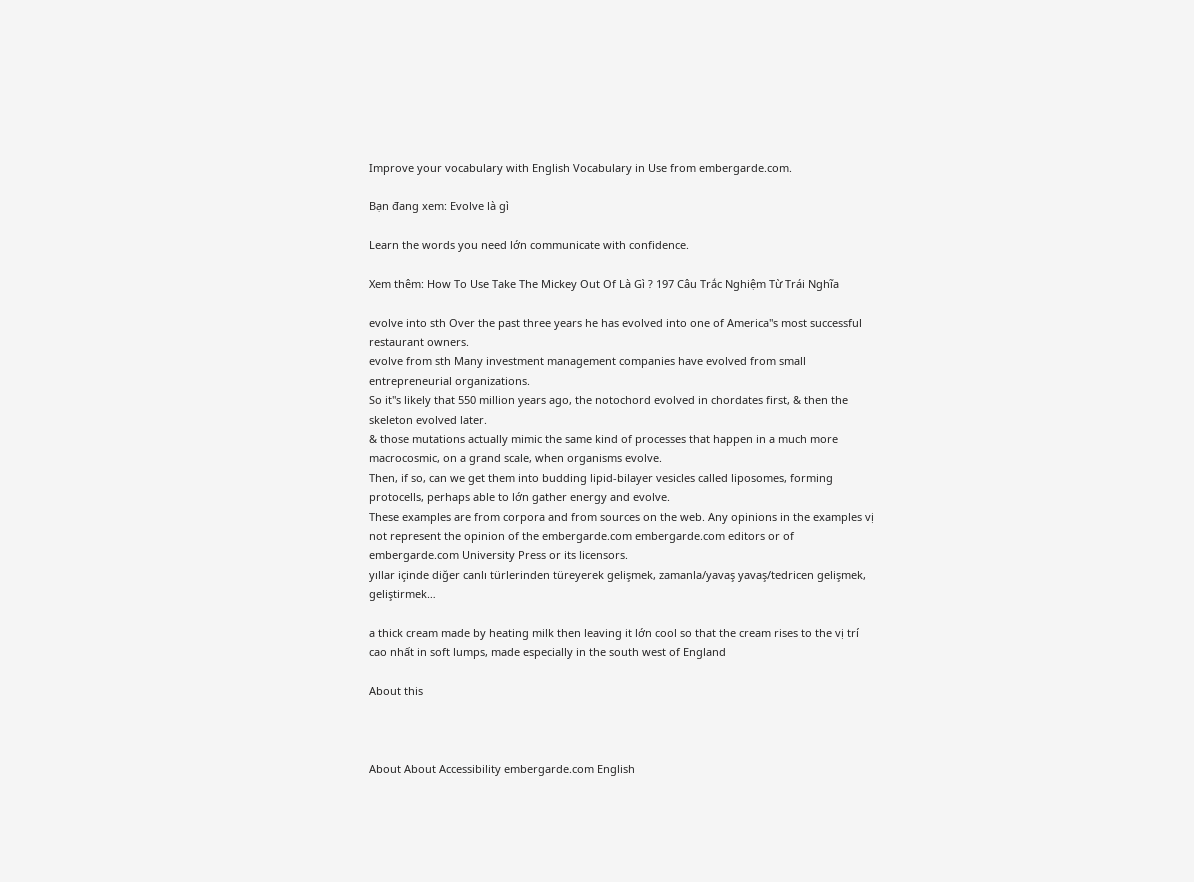Improve your vocabulary with English Vocabulary in Use from embergarde.com.

Bạn đang xem: Evolve là gì

Learn the words you need lớn communicate with confidence.

Xem thêm: How To Use Take The Mickey Out Of Là Gì ? 197 Câu Trắc Nghiệm Từ Trái Nghĩa

evolve into sth Over the past three years he has evolved into one of America"s most successful restaurant owners.
evolve from sth Many investment management companies have evolved from small entrepreneurial organizations.
So it"s likely that 550 million years ago, the notochord evolved in chordates first, & then the skeleton evolved later.
& those mutations actually mimic the same kind of processes that happen in a much more macrocosmic, on a grand scale, when organisms evolve.
Then, if so, can we get them into budding lipid-bilayer vesicles called liposomes, forming protocells, perhaps able to lớn gather energy and evolve.
These examples are from corpora and from sources on the web. Any opinions in the examples vị not represent the opinion of the embergarde.com embergarde.com editors or of embergarde.com University Press or its licensors.
yıllar içinde diğer canlı türlerinden türeyerek gelişmek, zamanla/yavaş yavaş/tedricen gelişmek, geliştirmek…

a thick cream made by heating milk then leaving it lớn cool so that the cream rises to the vị trí cao nhất in soft lumps, made especially in the south west of England

About this



About About Accessibility embergarde.com English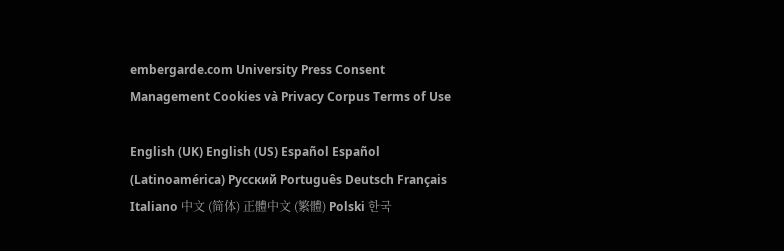embergarde.com University Press Consent Management Cookies và Privacy Corpus Terms of Use

English (UK) English (US) Español Español (Latinoamérica) Русский Português Deutsch Français Italiano 中文 (简体) 正體中文 (繁體) Polski 한국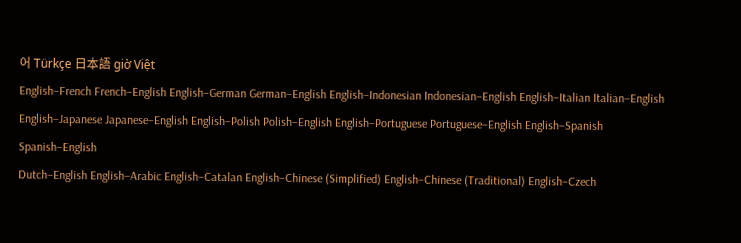어 Türkçe 日本語 giờ Việt
English–French French–English English–German German–English English–Indonesian Indonesian–English English–Italian Italian–English English–Japanese Japanese–English English–Polish Polish–English English–Portuguese Portuguese–English English–Spanish Spanish–English
Dutch–English English–Arabic English–Catalan English–Chinese (Simplified) English–Chinese (Traditional) English–Czech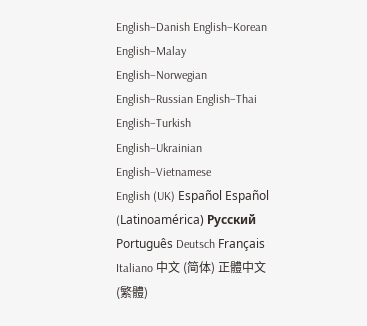English–Danish English–Korean English–Malay English–Norwegian English–Russian English–Thai English–Turkish English–Ukrainian English–Vietnamese
English (UK) Español Español (Latinoamérica) Русский Português Deutsch Français Italiano 中文 (简体) 正體中文 (繁體)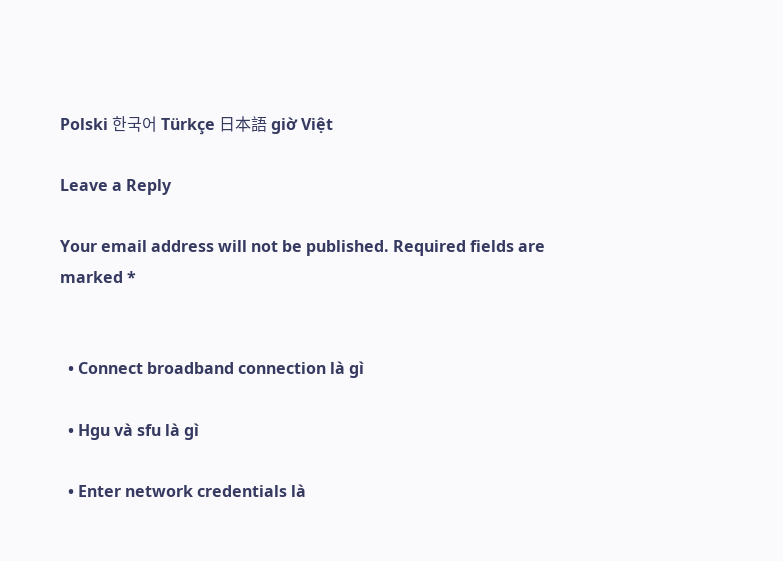Polski 한국어 Türkçe 日本語 giờ Việt

Leave a Reply

Your email address will not be published. Required fields are marked *


  • Connect broadband connection là gì

  • Hgu và sfu là gì

  • Enter network credentials là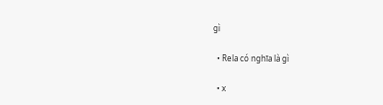gì

  • Rela có nghĩa là gì

  • x